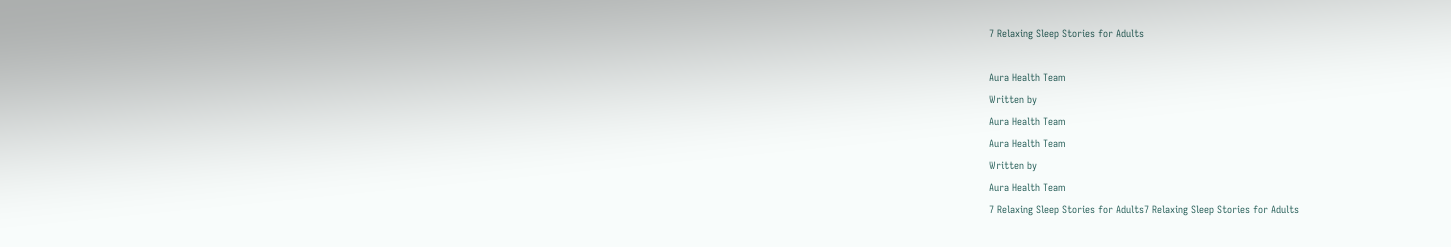7 Relaxing Sleep Stories for Adults

Aura Health Team
Written by
Aura Health Team
Aura Health Team
Written by
Aura Health Team
7 Relaxing Sleep Stories for Adults7 Relaxing Sleep Stories for Adults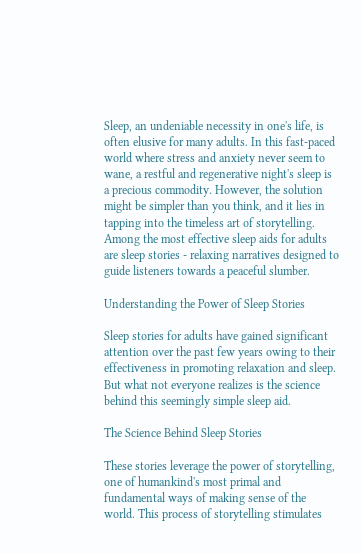Sleep, an undeniable necessity in one's life, is often elusive for many adults. In this fast-paced world where stress and anxiety never seem to wane, a restful and regenerative night's sleep is a precious commodity. However, the solution might be simpler than you think, and it lies in tapping into the timeless art of storytelling. Among the most effective sleep aids for adults are sleep stories - relaxing narratives designed to guide listeners towards a peaceful slumber.

Understanding the Power of Sleep Stories

Sleep stories for adults have gained significant attention over the past few years owing to their effectiveness in promoting relaxation and sleep. But what not everyone realizes is the science behind this seemingly simple sleep aid.

The Science Behind Sleep Stories

These stories leverage the power of storytelling, one of humankind's most primal and fundamental ways of making sense of the world. This process of storytelling stimulates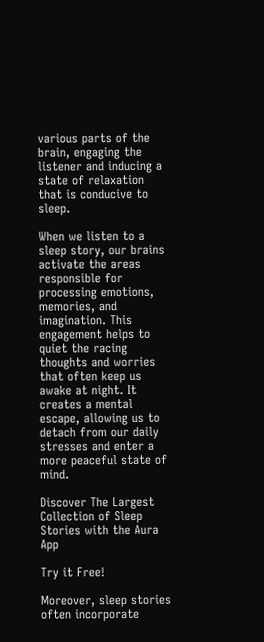various parts of the brain, engaging the listener and inducing a state of relaxation that is conducive to sleep.

When we listen to a sleep story, our brains activate the areas responsible for processing emotions, memories, and imagination. This engagement helps to quiet the racing thoughts and worries that often keep us awake at night. It creates a mental escape, allowing us to detach from our daily stresses and enter a more peaceful state of mind.

Discover The Largest Collection of Sleep Stories with the Aura App

Try it Free!

Moreover, sleep stories often incorporate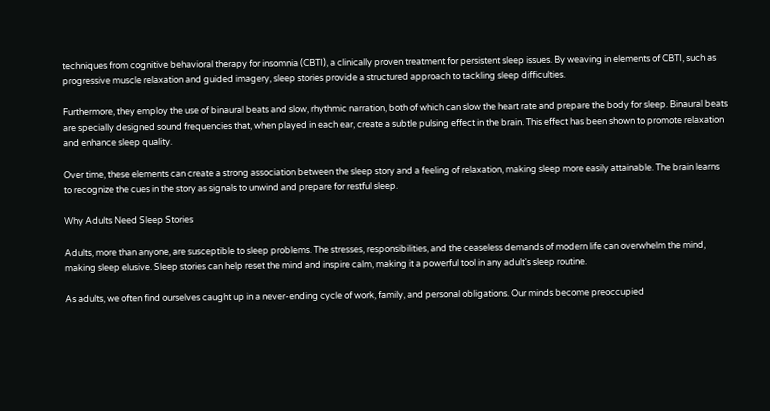techniques from cognitive behavioral therapy for insomnia (CBTI), a clinically proven treatment for persistent sleep issues. By weaving in elements of CBTI, such as progressive muscle relaxation and guided imagery, sleep stories provide a structured approach to tackling sleep difficulties.

Furthermore, they employ the use of binaural beats and slow, rhythmic narration, both of which can slow the heart rate and prepare the body for sleep. Binaural beats are specially designed sound frequencies that, when played in each ear, create a subtle pulsing effect in the brain. This effect has been shown to promote relaxation and enhance sleep quality.

Over time, these elements can create a strong association between the sleep story and a feeling of relaxation, making sleep more easily attainable. The brain learns to recognize the cues in the story as signals to unwind and prepare for restful sleep.

Why Adults Need Sleep Stories

Adults, more than anyone, are susceptible to sleep problems. The stresses, responsibilities, and the ceaseless demands of modern life can overwhelm the mind, making sleep elusive. Sleep stories can help reset the mind and inspire calm, making it a powerful tool in any adult's sleep routine.

As adults, we often find ourselves caught up in a never-ending cycle of work, family, and personal obligations. Our minds become preoccupied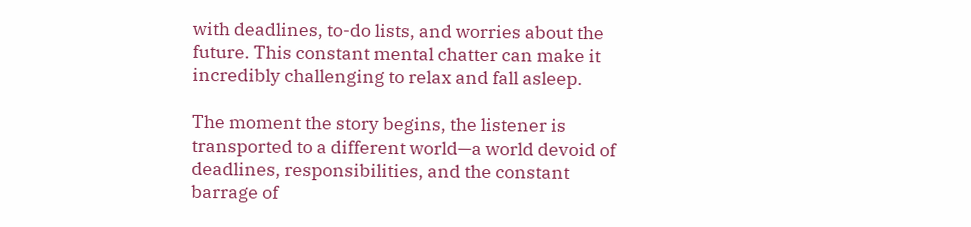with deadlines, to-do lists, and worries about the future. This constant mental chatter can make it incredibly challenging to relax and fall asleep.

The moment the story begins, the listener is transported to a different world—a world devoid of deadlines, responsibilities, and the constant barrage of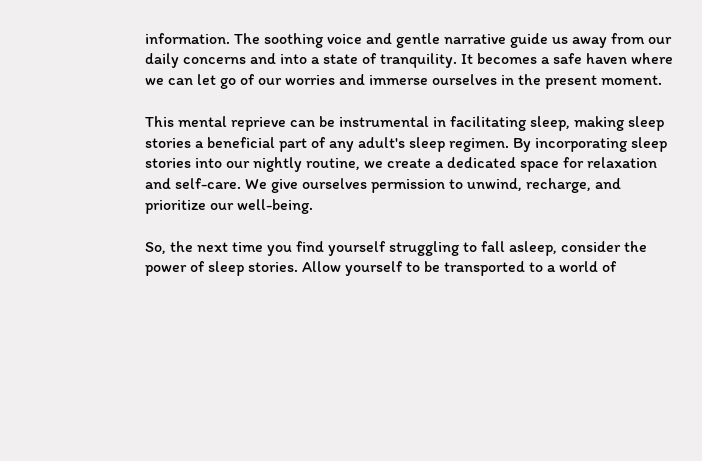information. The soothing voice and gentle narrative guide us away from our daily concerns and into a state of tranquility. It becomes a safe haven where we can let go of our worries and immerse ourselves in the present moment.

This mental reprieve can be instrumental in facilitating sleep, making sleep stories a beneficial part of any adult's sleep regimen. By incorporating sleep stories into our nightly routine, we create a dedicated space for relaxation and self-care. We give ourselves permission to unwind, recharge, and prioritize our well-being.

So, the next time you find yourself struggling to fall asleep, consider the power of sleep stories. Allow yourself to be transported to a world of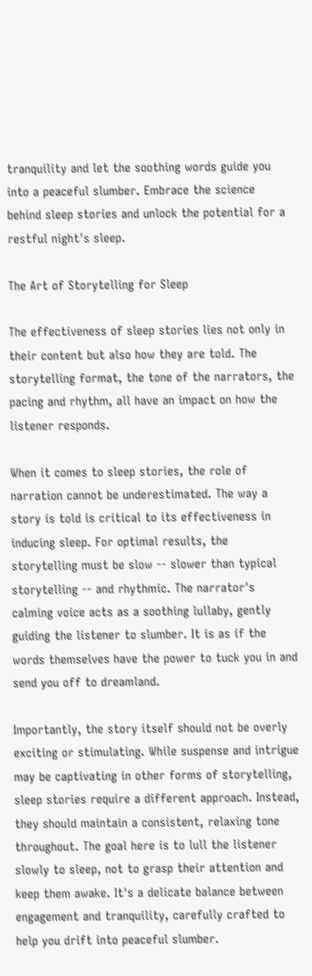tranquility and let the soothing words guide you into a peaceful slumber. Embrace the science behind sleep stories and unlock the potential for a restful night's sleep.

The Art of Storytelling for Sleep

The effectiveness of sleep stories lies not only in their content but also how they are told. The storytelling format, the tone of the narrators, the pacing and rhythm, all have an impact on how the listener responds.

When it comes to sleep stories, the role of narration cannot be underestimated. The way a story is told is critical to its effectiveness in inducing sleep. For optimal results, the storytelling must be slow -- slower than typical storytelling -- and rhythmic. The narrator's calming voice acts as a soothing lullaby, gently guiding the listener to slumber. It is as if the words themselves have the power to tuck you in and send you off to dreamland.

Importantly, the story itself should not be overly exciting or stimulating. While suspense and intrigue may be captivating in other forms of storytelling, sleep stories require a different approach. Instead, they should maintain a consistent, relaxing tone throughout. The goal here is to lull the listener slowly to sleep, not to grasp their attention and keep them awake. It's a delicate balance between engagement and tranquility, carefully crafted to help you drift into peaceful slumber.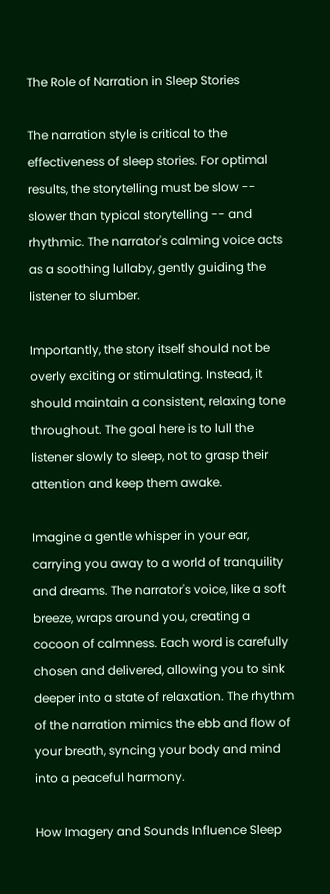The Role of Narration in Sleep Stories

The narration style is critical to the effectiveness of sleep stories. For optimal results, the storytelling must be slow -- slower than typical storytelling -- and rhythmic. The narrator's calming voice acts as a soothing lullaby, gently guiding the listener to slumber.

Importantly, the story itself should not be overly exciting or stimulating. Instead, it should maintain a consistent, relaxing tone throughout. The goal here is to lull the listener slowly to sleep, not to grasp their attention and keep them awake.

Imagine a gentle whisper in your ear, carrying you away to a world of tranquility and dreams. The narrator's voice, like a soft breeze, wraps around you, creating a cocoon of calmness. Each word is carefully chosen and delivered, allowing you to sink deeper into a state of relaxation. The rhythm of the narration mimics the ebb and flow of your breath, syncing your body and mind into a peaceful harmony.

How Imagery and Sounds Influence Sleep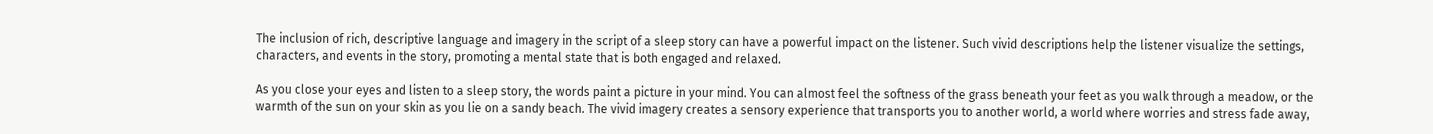The inclusion of rich, descriptive language and imagery in the script of a sleep story can have a powerful impact on the listener. Such vivid descriptions help the listener visualize the settings, characters, and events in the story, promoting a mental state that is both engaged and relaxed.

As you close your eyes and listen to a sleep story, the words paint a picture in your mind. You can almost feel the softness of the grass beneath your feet as you walk through a meadow, or the warmth of the sun on your skin as you lie on a sandy beach. The vivid imagery creates a sensory experience that transports you to another world, a world where worries and stress fade away,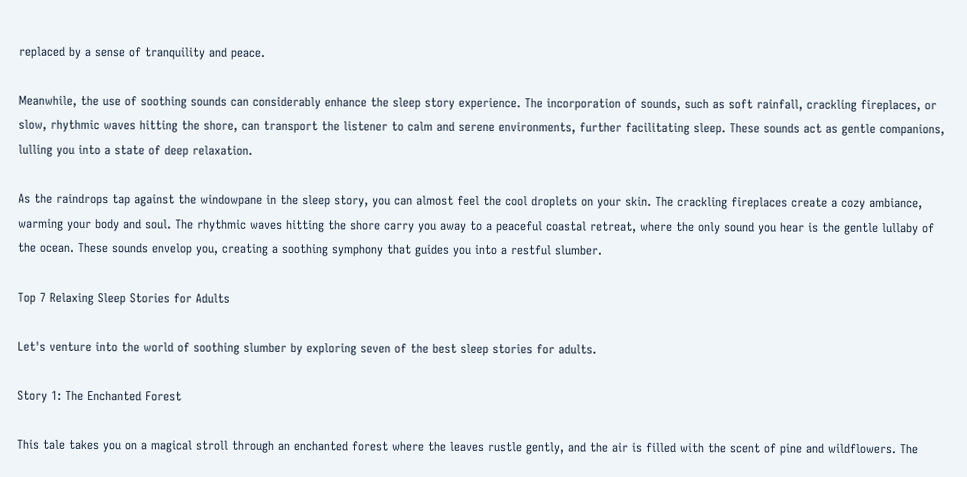replaced by a sense of tranquility and peace.

Meanwhile, the use of soothing sounds can considerably enhance the sleep story experience. The incorporation of sounds, such as soft rainfall, crackling fireplaces, or slow, rhythmic waves hitting the shore, can transport the listener to calm and serene environments, further facilitating sleep. These sounds act as gentle companions, lulling you into a state of deep relaxation.

As the raindrops tap against the windowpane in the sleep story, you can almost feel the cool droplets on your skin. The crackling fireplaces create a cozy ambiance, warming your body and soul. The rhythmic waves hitting the shore carry you away to a peaceful coastal retreat, where the only sound you hear is the gentle lullaby of the ocean. These sounds envelop you, creating a soothing symphony that guides you into a restful slumber.

Top 7 Relaxing Sleep Stories for Adults

Let's venture into the world of soothing slumber by exploring seven of the best sleep stories for adults.

Story 1: The Enchanted Forest

This tale takes you on a magical stroll through an enchanted forest where the leaves rustle gently, and the air is filled with the scent of pine and wildflowers. The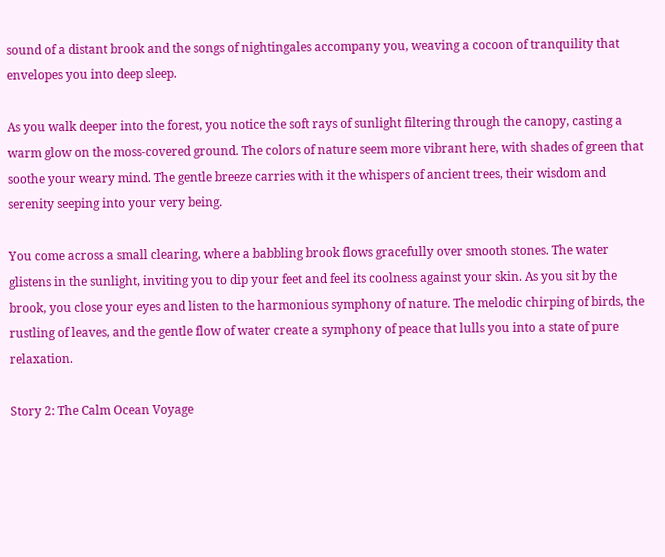sound of a distant brook and the songs of nightingales accompany you, weaving a cocoon of tranquility that envelopes you into deep sleep.

As you walk deeper into the forest, you notice the soft rays of sunlight filtering through the canopy, casting a warm glow on the moss-covered ground. The colors of nature seem more vibrant here, with shades of green that soothe your weary mind. The gentle breeze carries with it the whispers of ancient trees, their wisdom and serenity seeping into your very being.

You come across a small clearing, where a babbling brook flows gracefully over smooth stones. The water glistens in the sunlight, inviting you to dip your feet and feel its coolness against your skin. As you sit by the brook, you close your eyes and listen to the harmonious symphony of nature. The melodic chirping of birds, the rustling of leaves, and the gentle flow of water create a symphony of peace that lulls you into a state of pure relaxation.

Story 2: The Calm Ocean Voyage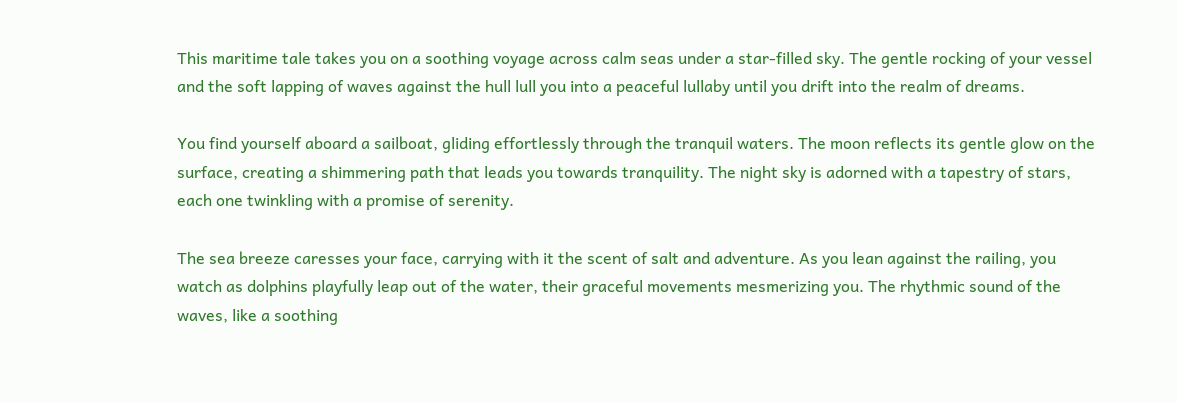This maritime tale takes you on a soothing voyage across calm seas under a star-filled sky. The gentle rocking of your vessel and the soft lapping of waves against the hull lull you into a peaceful lullaby until you drift into the realm of dreams.

You find yourself aboard a sailboat, gliding effortlessly through the tranquil waters. The moon reflects its gentle glow on the surface, creating a shimmering path that leads you towards tranquility. The night sky is adorned with a tapestry of stars, each one twinkling with a promise of serenity.

The sea breeze caresses your face, carrying with it the scent of salt and adventure. As you lean against the railing, you watch as dolphins playfully leap out of the water, their graceful movements mesmerizing you. The rhythmic sound of the waves, like a soothing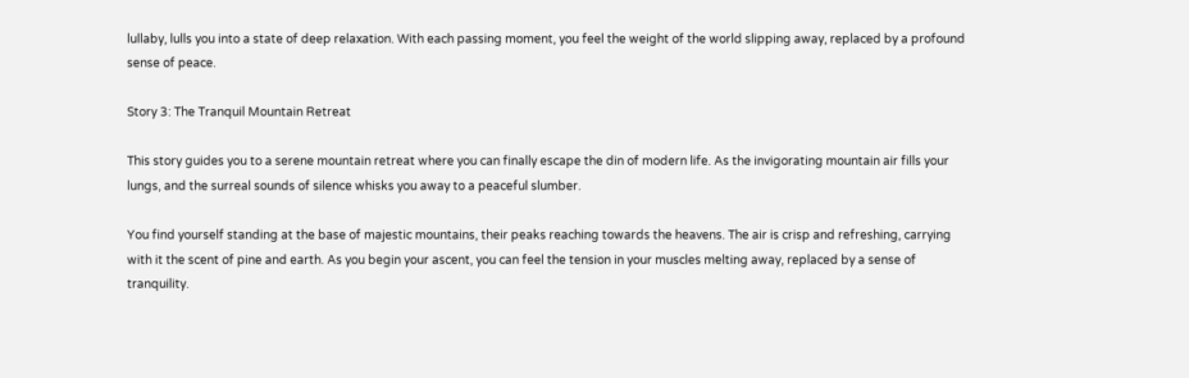lullaby, lulls you into a state of deep relaxation. With each passing moment, you feel the weight of the world slipping away, replaced by a profound sense of peace.

Story 3: The Tranquil Mountain Retreat

This story guides you to a serene mountain retreat where you can finally escape the din of modern life. As the invigorating mountain air fills your lungs, and the surreal sounds of silence whisks you away to a peaceful slumber.

You find yourself standing at the base of majestic mountains, their peaks reaching towards the heavens. The air is crisp and refreshing, carrying with it the scent of pine and earth. As you begin your ascent, you can feel the tension in your muscles melting away, replaced by a sense of tranquility.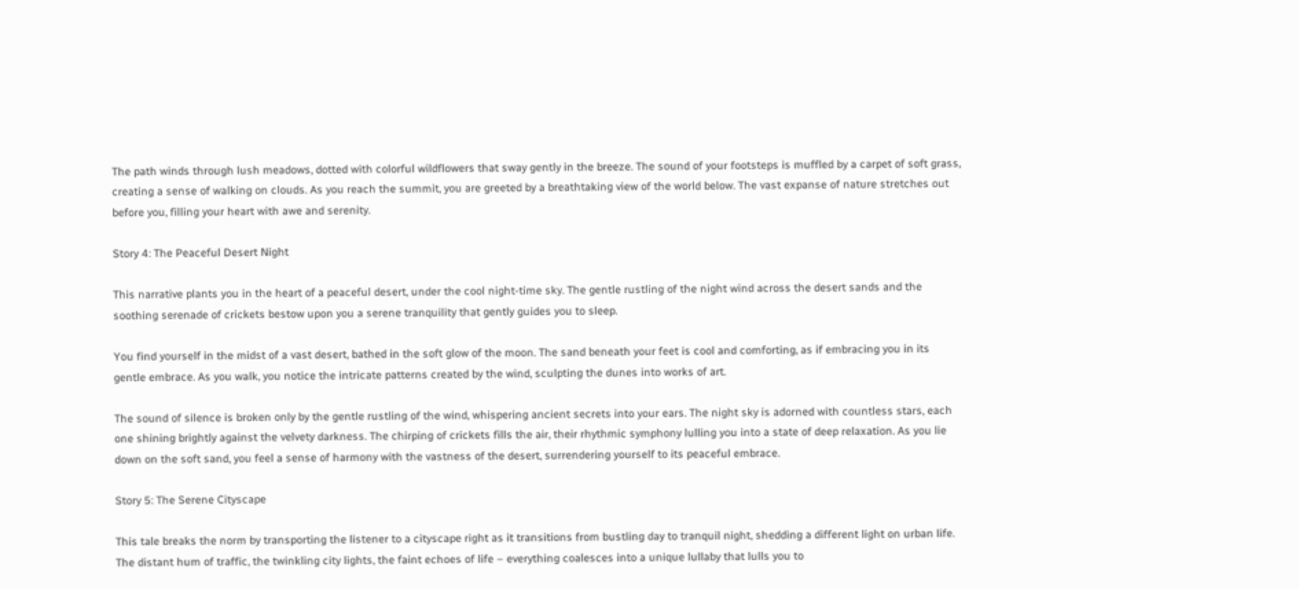The path winds through lush meadows, dotted with colorful wildflowers that sway gently in the breeze. The sound of your footsteps is muffled by a carpet of soft grass, creating a sense of walking on clouds. As you reach the summit, you are greeted by a breathtaking view of the world below. The vast expanse of nature stretches out before you, filling your heart with awe and serenity.

Story 4: The Peaceful Desert Night

This narrative plants you in the heart of a peaceful desert, under the cool night-time sky. The gentle rustling of the night wind across the desert sands and the soothing serenade of crickets bestow upon you a serene tranquility that gently guides you to sleep.

You find yourself in the midst of a vast desert, bathed in the soft glow of the moon. The sand beneath your feet is cool and comforting, as if embracing you in its gentle embrace. As you walk, you notice the intricate patterns created by the wind, sculpting the dunes into works of art.

The sound of silence is broken only by the gentle rustling of the wind, whispering ancient secrets into your ears. The night sky is adorned with countless stars, each one shining brightly against the velvety darkness. The chirping of crickets fills the air, their rhythmic symphony lulling you into a state of deep relaxation. As you lie down on the soft sand, you feel a sense of harmony with the vastness of the desert, surrendering yourself to its peaceful embrace.

Story 5: The Serene Cityscape

This tale breaks the norm by transporting the listener to a cityscape right as it transitions from bustling day to tranquil night, shedding a different light on urban life. The distant hum of traffic, the twinkling city lights, the faint echoes of life – everything coalesces into a unique lullaby that lulls you to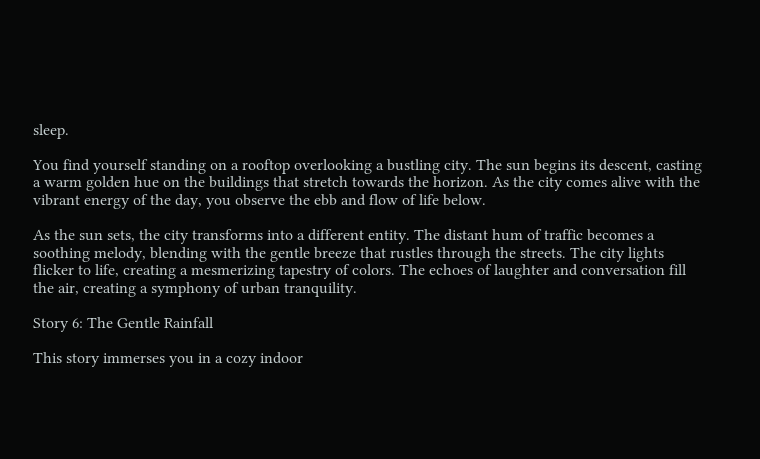sleep.

You find yourself standing on a rooftop overlooking a bustling city. The sun begins its descent, casting a warm golden hue on the buildings that stretch towards the horizon. As the city comes alive with the vibrant energy of the day, you observe the ebb and flow of life below.

As the sun sets, the city transforms into a different entity. The distant hum of traffic becomes a soothing melody, blending with the gentle breeze that rustles through the streets. The city lights flicker to life, creating a mesmerizing tapestry of colors. The echoes of laughter and conversation fill the air, creating a symphony of urban tranquility.

Story 6: The Gentle Rainfall

This story immerses you in a cozy indoor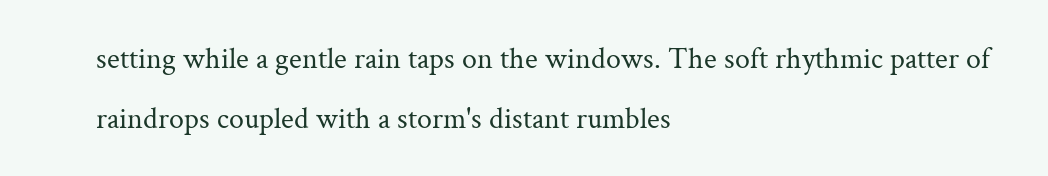setting while a gentle rain taps on the windows. The soft rhythmic patter of raindrops coupled with a storm's distant rumbles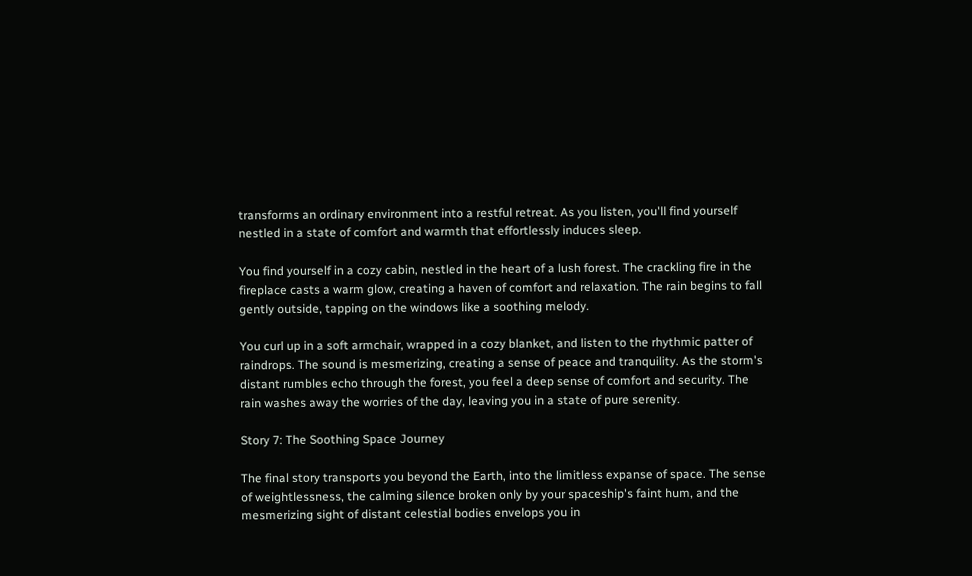transforms an ordinary environment into a restful retreat. As you listen, you'll find yourself nestled in a state of comfort and warmth that effortlessly induces sleep.

You find yourself in a cozy cabin, nestled in the heart of a lush forest. The crackling fire in the fireplace casts a warm glow, creating a haven of comfort and relaxation. The rain begins to fall gently outside, tapping on the windows like a soothing melody.

You curl up in a soft armchair, wrapped in a cozy blanket, and listen to the rhythmic patter of raindrops. The sound is mesmerizing, creating a sense of peace and tranquility. As the storm's distant rumbles echo through the forest, you feel a deep sense of comfort and security. The rain washes away the worries of the day, leaving you in a state of pure serenity.

Story 7: The Soothing Space Journey

The final story transports you beyond the Earth, into the limitless expanse of space. The sense of weightlessness, the calming silence broken only by your spaceship's faint hum, and the mesmerizing sight of distant celestial bodies envelops you in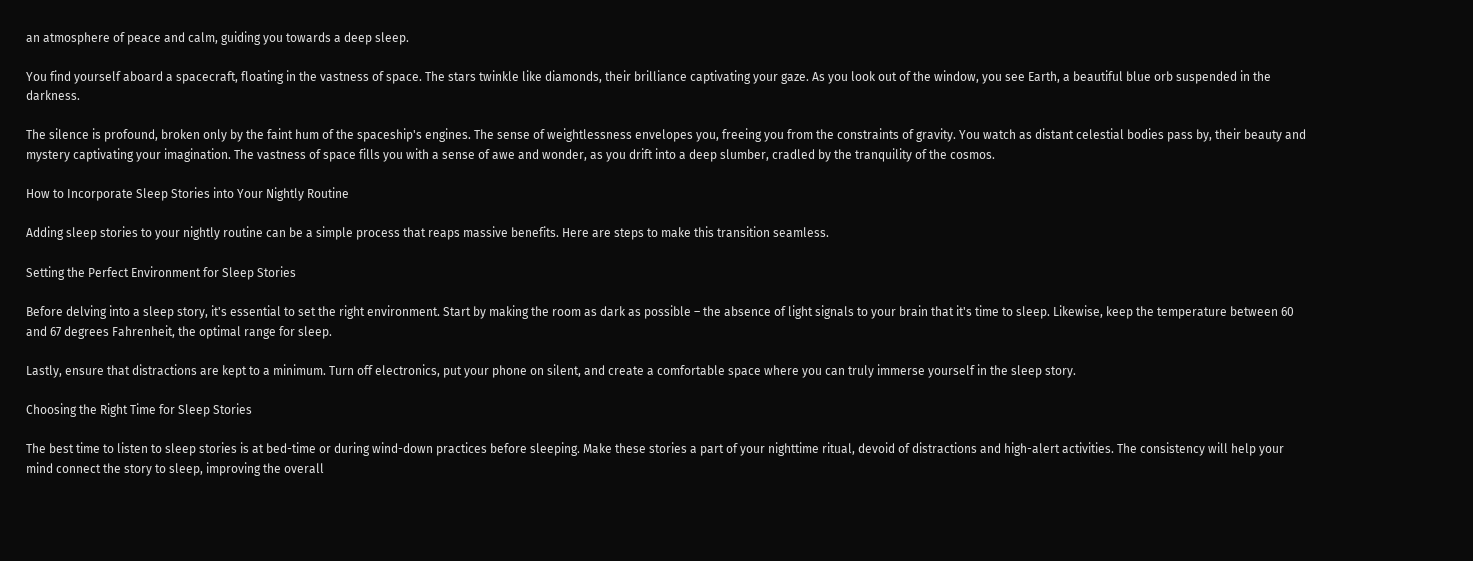an atmosphere of peace and calm, guiding you towards a deep sleep.

You find yourself aboard a spacecraft, floating in the vastness of space. The stars twinkle like diamonds, their brilliance captivating your gaze. As you look out of the window, you see Earth, a beautiful blue orb suspended in the darkness.

The silence is profound, broken only by the faint hum of the spaceship's engines. The sense of weightlessness envelopes you, freeing you from the constraints of gravity. You watch as distant celestial bodies pass by, their beauty and mystery captivating your imagination. The vastness of space fills you with a sense of awe and wonder, as you drift into a deep slumber, cradled by the tranquility of the cosmos.

How to Incorporate Sleep Stories into Your Nightly Routine

Adding sleep stories to your nightly routine can be a simple process that reaps massive benefits. Here are steps to make this transition seamless.

Setting the Perfect Environment for Sleep Stories

Before delving into a sleep story, it's essential to set the right environment. Start by making the room as dark as possible – the absence of light signals to your brain that it's time to sleep. Likewise, keep the temperature between 60 and 67 degrees Fahrenheit, the optimal range for sleep.

Lastly, ensure that distractions are kept to a minimum. Turn off electronics, put your phone on silent, and create a comfortable space where you can truly immerse yourself in the sleep story.

Choosing the Right Time for Sleep Stories

The best time to listen to sleep stories is at bed-time or during wind-down practices before sleeping. Make these stories a part of your nighttime ritual, devoid of distractions and high-alert activities. The consistency will help your mind connect the story to sleep, improving the overall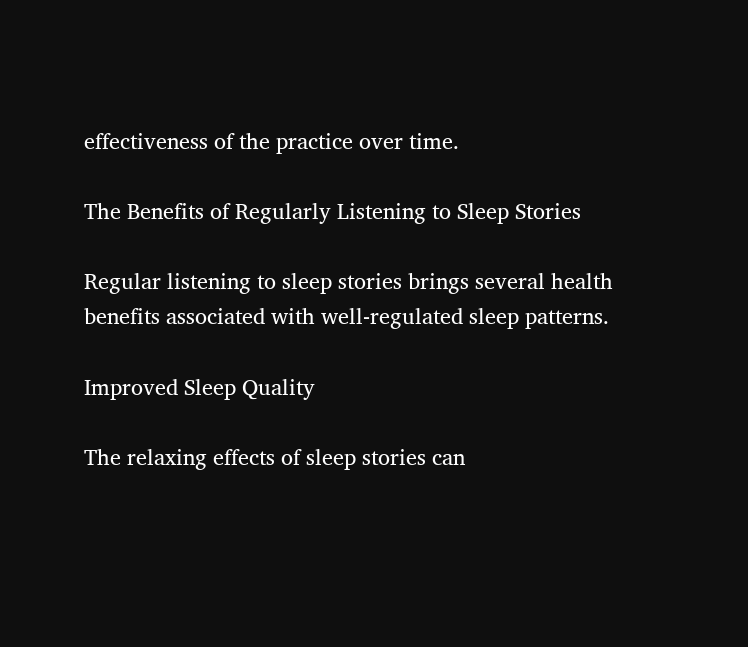effectiveness of the practice over time.

The Benefits of Regularly Listening to Sleep Stories

Regular listening to sleep stories brings several health benefits associated with well-regulated sleep patterns.

Improved Sleep Quality

The relaxing effects of sleep stories can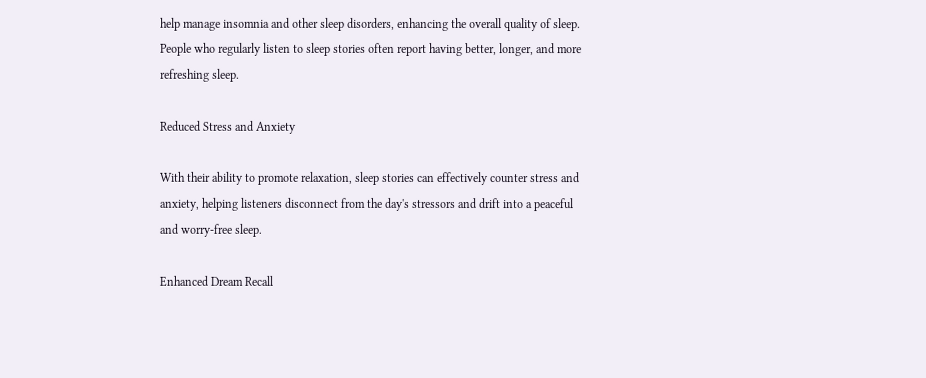help manage insomnia and other sleep disorders, enhancing the overall quality of sleep. People who regularly listen to sleep stories often report having better, longer, and more refreshing sleep.

Reduced Stress and Anxiety

With their ability to promote relaxation, sleep stories can effectively counter stress and anxiety, helping listeners disconnect from the day's stressors and drift into a peaceful and worry-free sleep.

Enhanced Dream Recall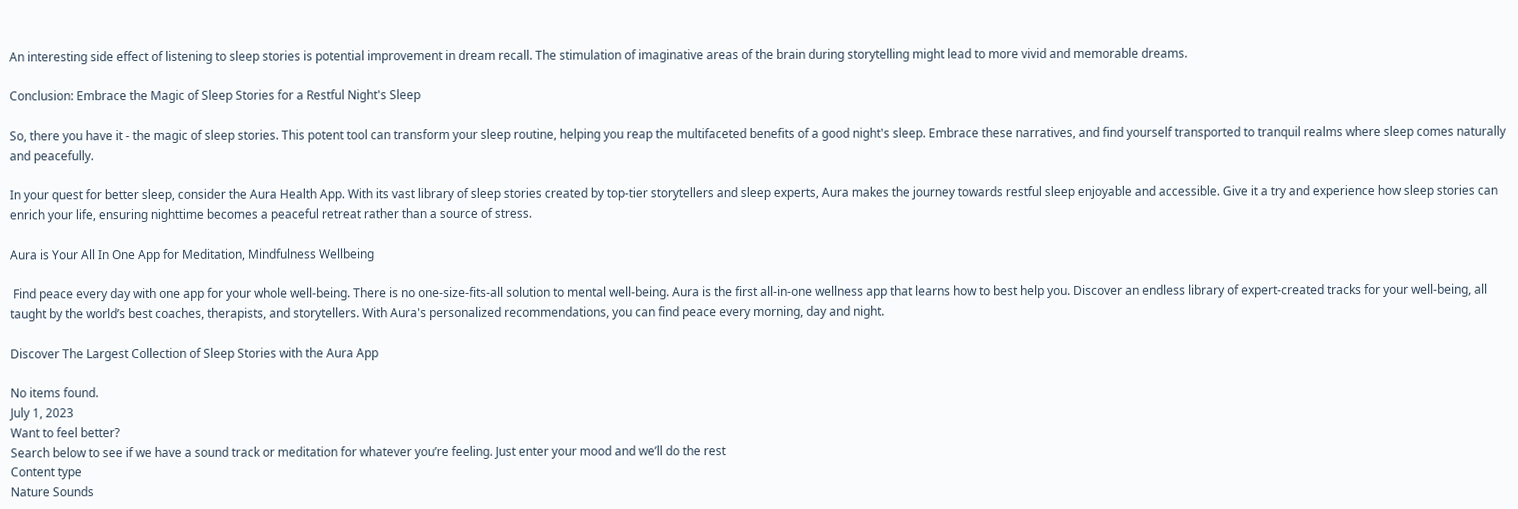An interesting side effect of listening to sleep stories is potential improvement in dream recall. The stimulation of imaginative areas of the brain during storytelling might lead to more vivid and memorable dreams.

Conclusion: Embrace the Magic of Sleep Stories for a Restful Night's Sleep

So, there you have it - the magic of sleep stories. This potent tool can transform your sleep routine, helping you reap the multifaceted benefits of a good night's sleep. Embrace these narratives, and find yourself transported to tranquil realms where sleep comes naturally and peacefully.

In your quest for better sleep, consider the Aura Health App. With its vast library of sleep stories created by top-tier storytellers and sleep experts, Aura makes the journey towards restful sleep enjoyable and accessible. Give it a try and experience how sleep stories can enrich your life, ensuring nighttime becomes a peaceful retreat rather than a source of stress.

Aura is Your All In One App for Meditation, Mindfulness Wellbeing

 Find peace every day with one app for your whole well-being. There is no one-size-fits-all solution to mental well-being. Aura is the first all-in-one wellness app that learns how to best help you. Discover an endless library of expert-created tracks for your well-being, all taught by the world’s best coaches, therapists, and storytellers. With Aura's personalized recommendations, you can find peace every morning, day and night.

Discover The Largest Collection of Sleep Stories with the Aura App

No items found.
July 1, 2023
Want to feel better?
Search below to see if we have a sound track or meditation for whatever you’re feeling. Just enter your mood and we’ll do the rest
Content type
Nature Sounds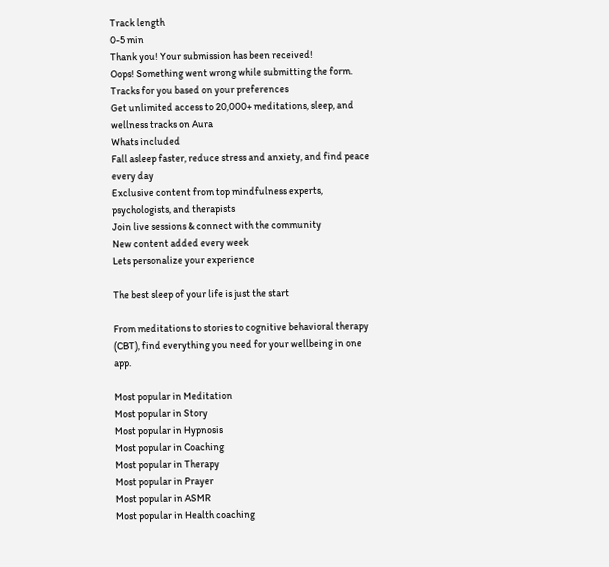Track length
0-5 min
Thank you! Your submission has been received!
Oops! Something went wrong while submitting the form.
Tracks for you based on your preferences
Get unlimited access to 20,000+ meditations, sleep, and wellness tracks on Aura
Whats included
Fall asleep faster, reduce stress and anxiety, and find peace every day
Exclusive content from top mindfulness experts, psychologists, and therapists
Join live sessions & connect with the community
New content added every week
Lets personalize your experience

The best sleep of your life is just the start

From meditations to stories to cognitive behavioral therapy (CBT), find everything you need for your wellbeing in one app.

Most popular in Meditation
Most popular in Story
Most popular in Hypnosis
Most popular in Coaching
Most popular in Therapy
Most popular in Prayer
Most popular in ASMR
Most popular in Health coaching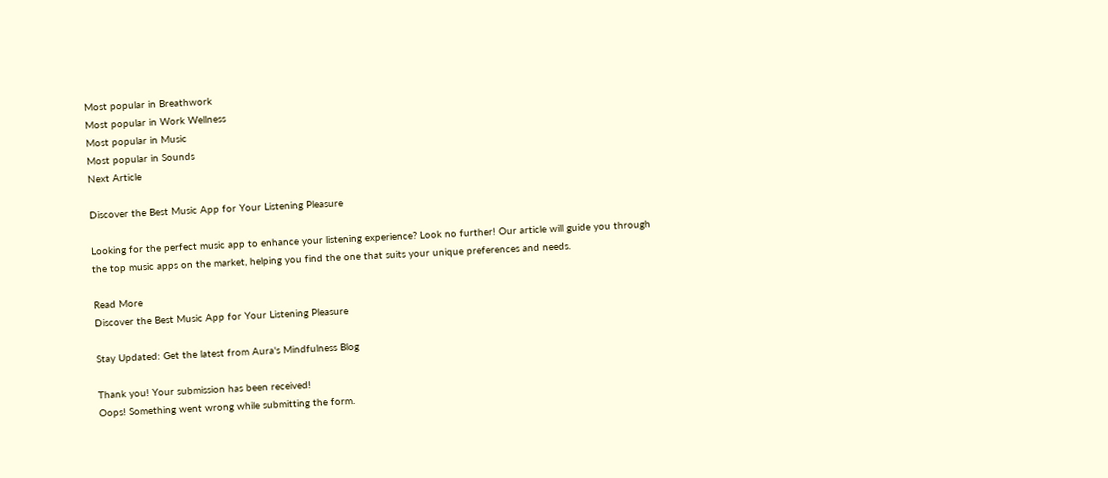Most popular in Breathwork
Most popular in Work Wellness
Most popular in Music
Most popular in Sounds
Next Article

Discover the Best Music App for Your Listening Pleasure

Looking for the perfect music app to enhance your listening experience? Look no further! Our article will guide you through the top music apps on the market, helping you find the one that suits your unique preferences and needs.

Read More
Discover the Best Music App for Your Listening Pleasure

Stay Updated: Get the latest from Aura's Mindfulness Blog

Thank you! Your submission has been received!
Oops! Something went wrong while submitting the form.